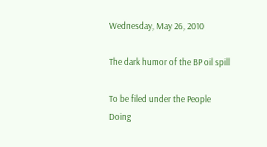Wednesday, May 26, 2010

The dark humor of the BP oil spill

To be filed under the People Doing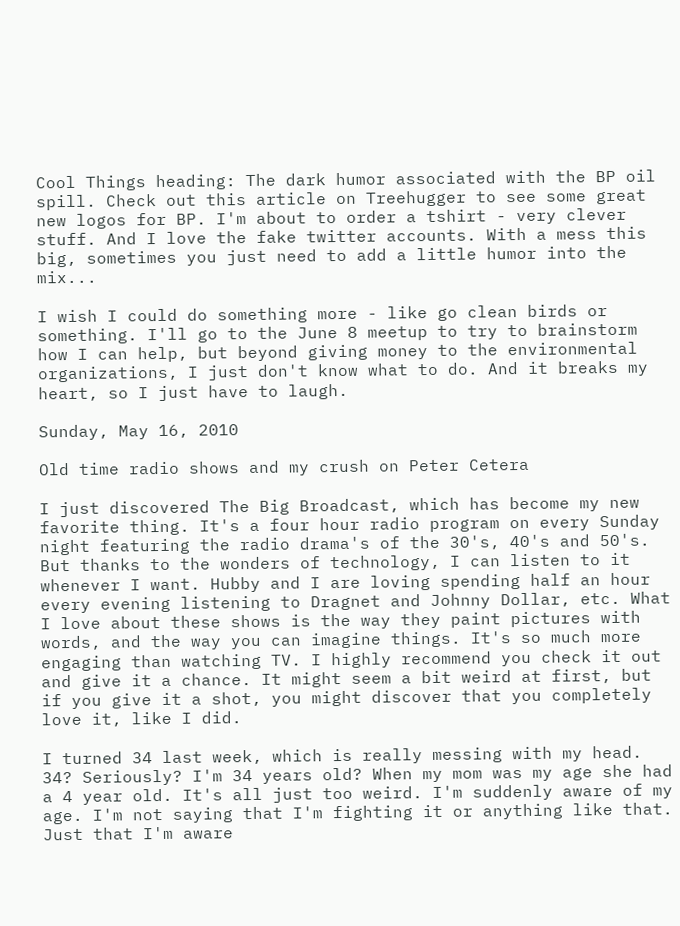Cool Things heading: The dark humor associated with the BP oil spill. Check out this article on Treehugger to see some great new logos for BP. I'm about to order a tshirt - very clever stuff. And I love the fake twitter accounts. With a mess this big, sometimes you just need to add a little humor into the mix...

I wish I could do something more - like go clean birds or something. I'll go to the June 8 meetup to try to brainstorm how I can help, but beyond giving money to the environmental organizations, I just don't know what to do. And it breaks my heart, so I just have to laugh.

Sunday, May 16, 2010

Old time radio shows and my crush on Peter Cetera

I just discovered The Big Broadcast, which has become my new favorite thing. It's a four hour radio program on every Sunday night featuring the radio drama's of the 30's, 40's and 50's. But thanks to the wonders of technology, I can listen to it whenever I want. Hubby and I are loving spending half an hour every evening listening to Dragnet and Johnny Dollar, etc. What I love about these shows is the way they paint pictures with words, and the way you can imagine things. It's so much more engaging than watching TV. I highly recommend you check it out and give it a chance. It might seem a bit weird at first, but if you give it a shot, you might discover that you completely love it, like I did.

I turned 34 last week, which is really messing with my head. 34? Seriously? I'm 34 years old? When my mom was my age she had a 4 year old. It's all just too weird. I'm suddenly aware of my age. I'm not saying that I'm fighting it or anything like that. Just that I'm aware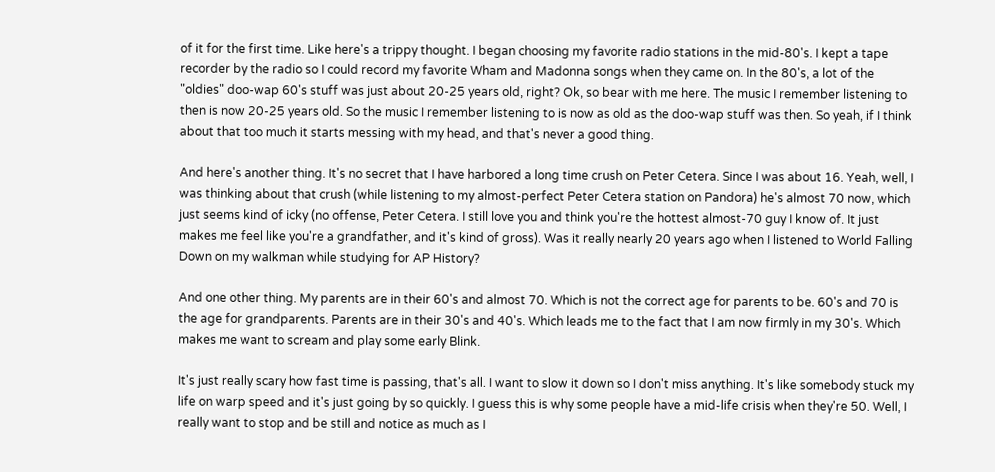of it for the first time. Like here's a trippy thought. I began choosing my favorite radio stations in the mid-80's. I kept a tape recorder by the radio so I could record my favorite Wham and Madonna songs when they came on. In the 80's, a lot of the "oldies" doo-wap 60's stuff was just about 20-25 years old, right? Ok, so bear with me here. The music I remember listening to then is now 20-25 years old. So the music I remember listening to is now as old as the doo-wap stuff was then. So yeah, if I think about that too much it starts messing with my head, and that's never a good thing.

And here's another thing. It's no secret that I have harbored a long time crush on Peter Cetera. Since I was about 16. Yeah, well, I was thinking about that crush (while listening to my almost-perfect Peter Cetera station on Pandora) he's almost 70 now, which just seems kind of icky (no offense, Peter Cetera. I still love you and think you're the hottest almost-70 guy I know of. It just makes me feel like you're a grandfather, and it's kind of gross). Was it really nearly 20 years ago when I listened to World Falling Down on my walkman while studying for AP History?

And one other thing. My parents are in their 60's and almost 70. Which is not the correct age for parents to be. 60's and 70 is the age for grandparents. Parents are in their 30's and 40's. Which leads me to the fact that I am now firmly in my 30's. Which makes me want to scream and play some early Blink.

It's just really scary how fast time is passing, that's all. I want to slow it down so I don't miss anything. It's like somebody stuck my life on warp speed and it's just going by so quickly. I guess this is why some people have a mid-life crisis when they're 50. Well, I really want to stop and be still and notice as much as I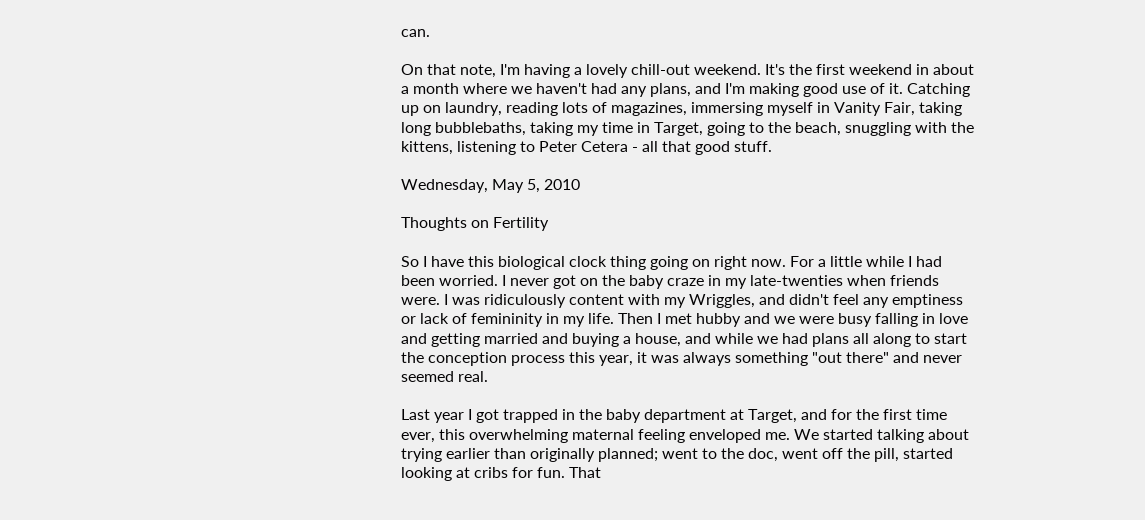can.

On that note, I'm having a lovely chill-out weekend. It's the first weekend in about a month where we haven't had any plans, and I'm making good use of it. Catching up on laundry, reading lots of magazines, immersing myself in Vanity Fair, taking long bubblebaths, taking my time in Target, going to the beach, snuggling with the kittens, listening to Peter Cetera - all that good stuff.

Wednesday, May 5, 2010

Thoughts on Fertility

So I have this biological clock thing going on right now. For a little while I had been worried. I never got on the baby craze in my late-twenties when friends were. I was ridiculously content with my Wriggles, and didn't feel any emptiness or lack of femininity in my life. Then I met hubby and we were busy falling in love and getting married and buying a house, and while we had plans all along to start the conception process this year, it was always something "out there" and never seemed real.

Last year I got trapped in the baby department at Target, and for the first time ever, this overwhelming maternal feeling enveloped me. We started talking about trying earlier than originally planned; went to the doc, went off the pill, started looking at cribs for fun. That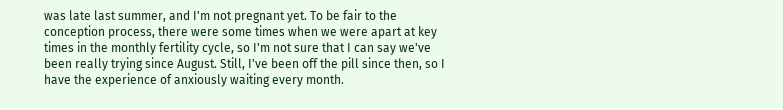was late last summer, and I'm not pregnant yet. To be fair to the conception process, there were some times when we were apart at key times in the monthly fertility cycle, so I'm not sure that I can say we've been really trying since August. Still, I've been off the pill since then, so I have the experience of anxiously waiting every month.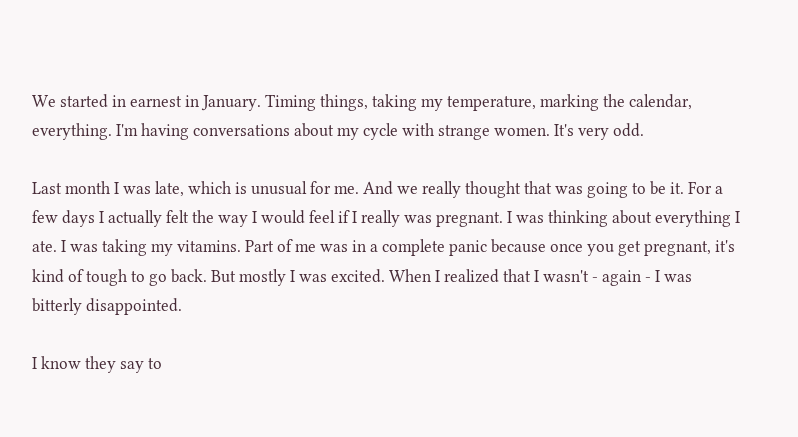We started in earnest in January. Timing things, taking my temperature, marking the calendar, everything. I'm having conversations about my cycle with strange women. It's very odd.

Last month I was late, which is unusual for me. And we really thought that was going to be it. For a few days I actually felt the way I would feel if I really was pregnant. I was thinking about everything I ate. I was taking my vitamins. Part of me was in a complete panic because once you get pregnant, it's kind of tough to go back. But mostly I was excited. When I realized that I wasn't - again - I was bitterly disappointed.

I know they say to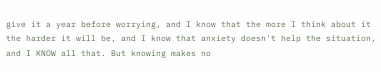give it a year before worrying, and I know that the more I think about it the harder it will be, and I know that anxiety doesn't help the situation, and I KNOW all that. But knowing makes no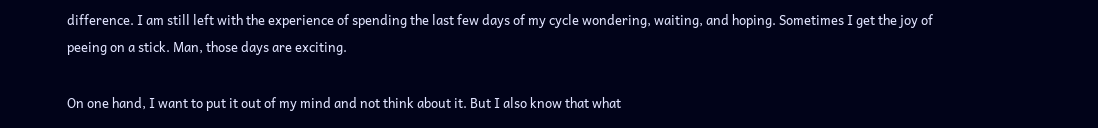difference. I am still left with the experience of spending the last few days of my cycle wondering, waiting, and hoping. Sometimes I get the joy of peeing on a stick. Man, those days are exciting.

On one hand, I want to put it out of my mind and not think about it. But I also know that what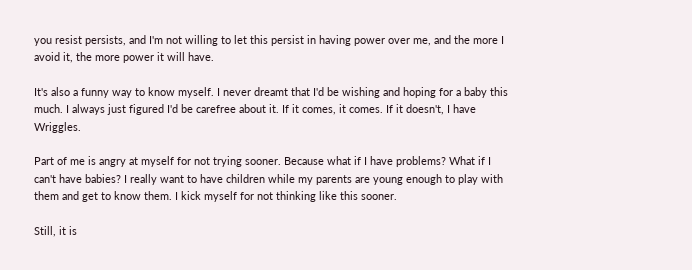you resist persists, and I'm not willing to let this persist in having power over me, and the more I avoid it, the more power it will have.

It's also a funny way to know myself. I never dreamt that I'd be wishing and hoping for a baby this much. I always just figured I'd be carefree about it. If it comes, it comes. If it doesn't, I have Wriggles.

Part of me is angry at myself for not trying sooner. Because what if I have problems? What if I can't have babies? I really want to have children while my parents are young enough to play with them and get to know them. I kick myself for not thinking like this sooner.

Still, it is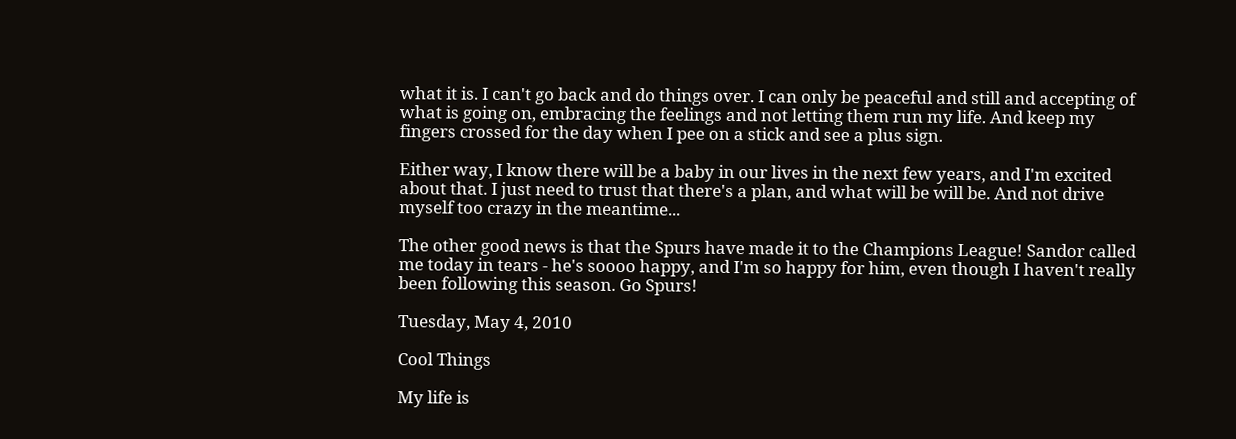what it is. I can't go back and do things over. I can only be peaceful and still and accepting of what is going on, embracing the feelings and not letting them run my life. And keep my fingers crossed for the day when I pee on a stick and see a plus sign.

Either way, I know there will be a baby in our lives in the next few years, and I'm excited about that. I just need to trust that there's a plan, and what will be will be. And not drive myself too crazy in the meantime...

The other good news is that the Spurs have made it to the Champions League! Sandor called me today in tears - he's soooo happy, and I'm so happy for him, even though I haven't really been following this season. Go Spurs!

Tuesday, May 4, 2010

Cool Things

My life is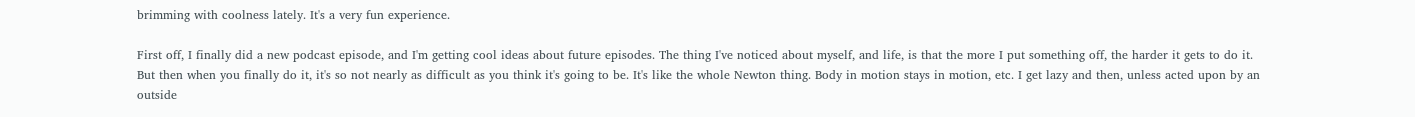brimming with coolness lately. It's a very fun experience.

First off, I finally did a new podcast episode, and I'm getting cool ideas about future episodes. The thing I've noticed about myself, and life, is that the more I put something off, the harder it gets to do it. But then when you finally do it, it's so not nearly as difficult as you think it's going to be. It's like the whole Newton thing. Body in motion stays in motion, etc. I get lazy and then, unless acted upon by an outside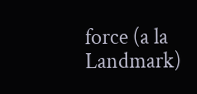force (a la Landmark)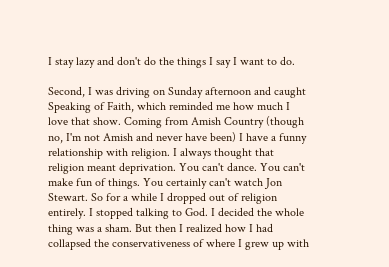I stay lazy and don't do the things I say I want to do.

Second, I was driving on Sunday afternoon and caught Speaking of Faith, which reminded me how much I love that show. Coming from Amish Country (though no, I'm not Amish and never have been) I have a funny relationship with religion. I always thought that religion meant deprivation. You can't dance. You can't make fun of things. You certainly can't watch Jon Stewart. So for a while I dropped out of religion entirely. I stopped talking to God. I decided the whole thing was a sham. But then I realized how I had collapsed the conservativeness of where I grew up with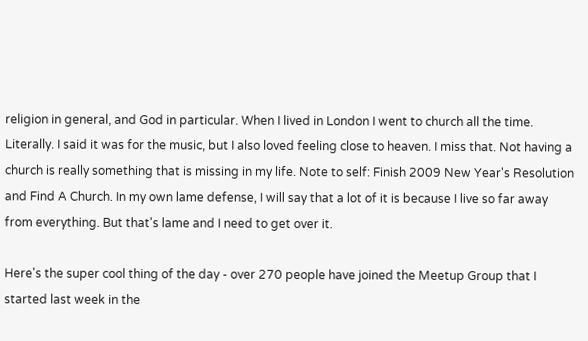religion in general, and God in particular. When I lived in London I went to church all the time. Literally. I said it was for the music, but I also loved feeling close to heaven. I miss that. Not having a church is really something that is missing in my life. Note to self: Finish 2009 New Year's Resolution and Find A Church. In my own lame defense, I will say that a lot of it is because I live so far away from everything. But that's lame and I need to get over it.

Here's the super cool thing of the day - over 270 people have joined the Meetup Group that I started last week in the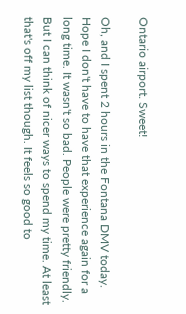Ontario airport. Sweet!

Oh, and I spent 2 hours in the Fontana DMV today. Hope I don't have to have that experience again for a long time. It wasn't so bad. People were pretty friendly. But I can think of nicer ways to spend my time. At least that's off my list though. It feels so good to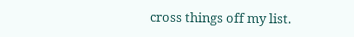cross things off my list.